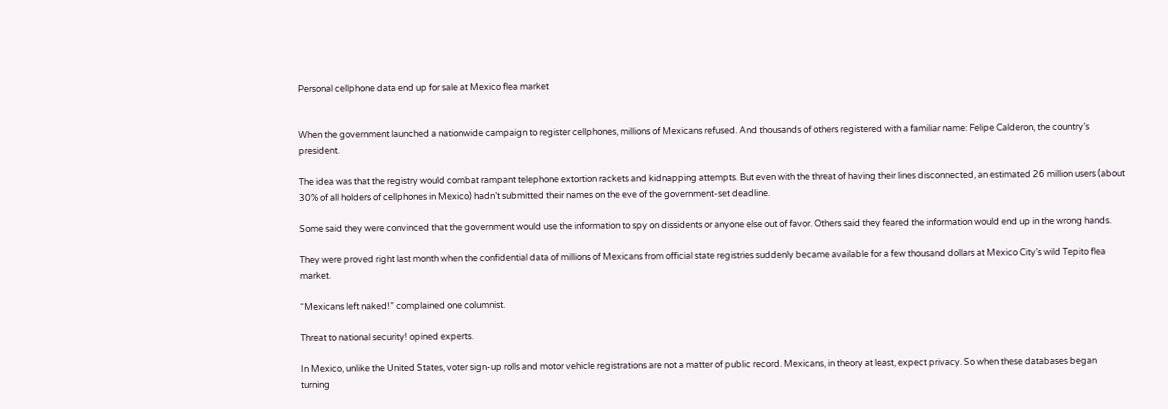Personal cellphone data end up for sale at Mexico flea market


When the government launched a nationwide campaign to register cellphones, millions of Mexicans refused. And thousands of others registered with a familiar name: Felipe Calderon, the country’s president.

The idea was that the registry would combat rampant telephone extortion rackets and kidnapping attempts. But even with the threat of having their lines disconnected, an estimated 26 million users (about 30% of all holders of cellphones in Mexico) hadn’t submitted their names on the eve of the government-set deadline.

Some said they were convinced that the government would use the information to spy on dissidents or anyone else out of favor. Others said they feared the information would end up in the wrong hands.

They were proved right last month when the confidential data of millions of Mexicans from official state registries suddenly became available for a few thousand dollars at Mexico City’s wild Tepito flea market.

“Mexicans left naked!” complained one columnist.

Threat to national security! opined experts.

In Mexico, unlike the United States, voter sign-up rolls and motor vehicle registrations are not a matter of public record. Mexicans, in theory at least, expect privacy. So when these databases began turning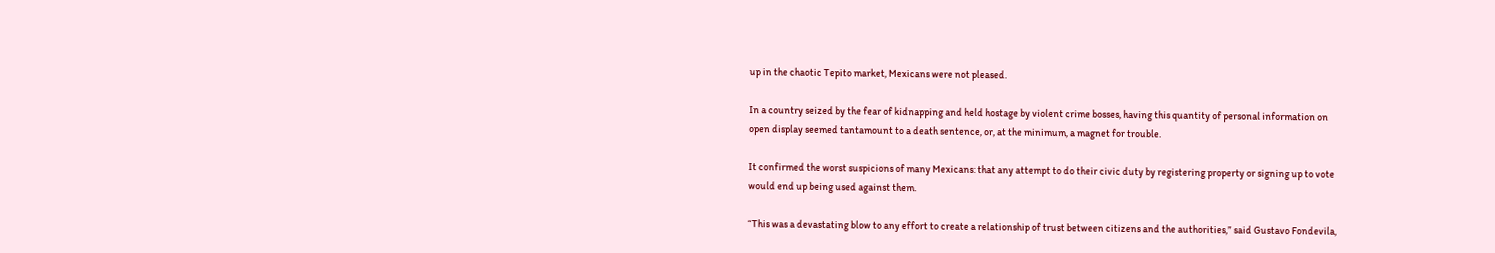up in the chaotic Tepito market, Mexicans were not pleased.

In a country seized by the fear of kidnapping and held hostage by violent crime bosses, having this quantity of personal information on open display seemed tantamount to a death sentence, or, at the minimum, a magnet for trouble.

It confirmed the worst suspicions of many Mexicans: that any attempt to do their civic duty by registering property or signing up to vote would end up being used against them.

“This was a devastating blow to any effort to create a relationship of trust between citizens and the authorities,” said Gustavo Fondevila,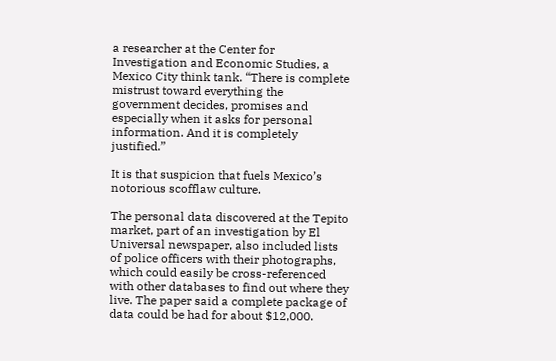a researcher at the Center for Investigation and Economic Studies, a Mexico City think tank. “There is complete mistrust toward everything the government decides, promises and especially when it asks for personal information. And it is completely justified.”

It is that suspicion that fuels Mexico’s notorious scofflaw culture.

The personal data discovered at the Tepito market, part of an investigation by El Universal newspaper, also included lists of police officers with their photographs, which could easily be cross-referenced with other databases to find out where they live. The paper said a complete package of data could be had for about $12,000.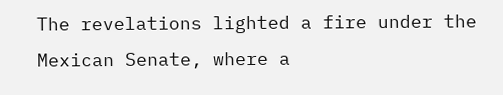The revelations lighted a fire under the Mexican Senate, where a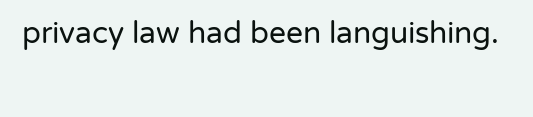privacy law had been languishing.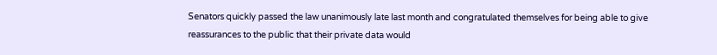Senators quickly passed the law unanimously late last month and congratulated themselves for being able to give reassurances to the public that their private data would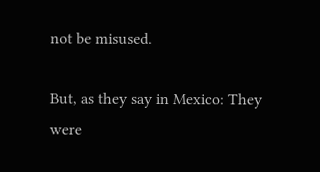not be misused.

But, as they say in Mexico: They were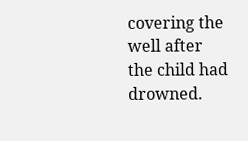covering the well after the child had drowned.